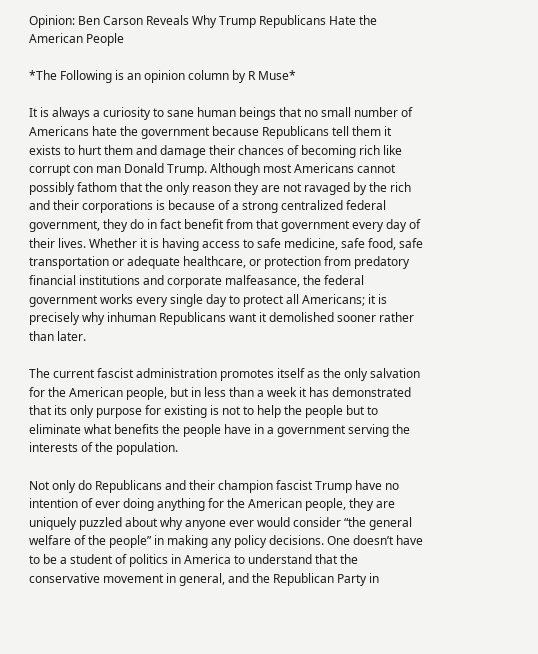Opinion: Ben Carson Reveals Why Trump Republicans Hate the American People

*The Following is an opinion column by R Muse*

It is always a curiosity to sane human beings that no small number of Americans hate the government because Republicans tell them it exists to hurt them and damage their chances of becoming rich like corrupt con man Donald Trump. Although most Americans cannot possibly fathom that the only reason they are not ravaged by the rich and their corporations is because of a strong centralized federal government, they do in fact benefit from that government every day of their lives. Whether it is having access to safe medicine, safe food, safe transportation or adequate healthcare, or protection from predatory financial institutions and corporate malfeasance, the federal government works every single day to protect all Americans; it is precisely why inhuman Republicans want it demolished sooner rather than later.

The current fascist administration promotes itself as the only salvation for the American people, but in less than a week it has demonstrated that its only purpose for existing is not to help the people but to eliminate what benefits the people have in a government serving the interests of the population.

Not only do Republicans and their champion fascist Trump have no intention of ever doing anything for the American people, they are uniquely puzzled about why anyone ever would consider “the general welfare of the people” in making any policy decisions. One doesn’t have to be a student of politics in America to understand that the conservative movement in general, and the Republican Party in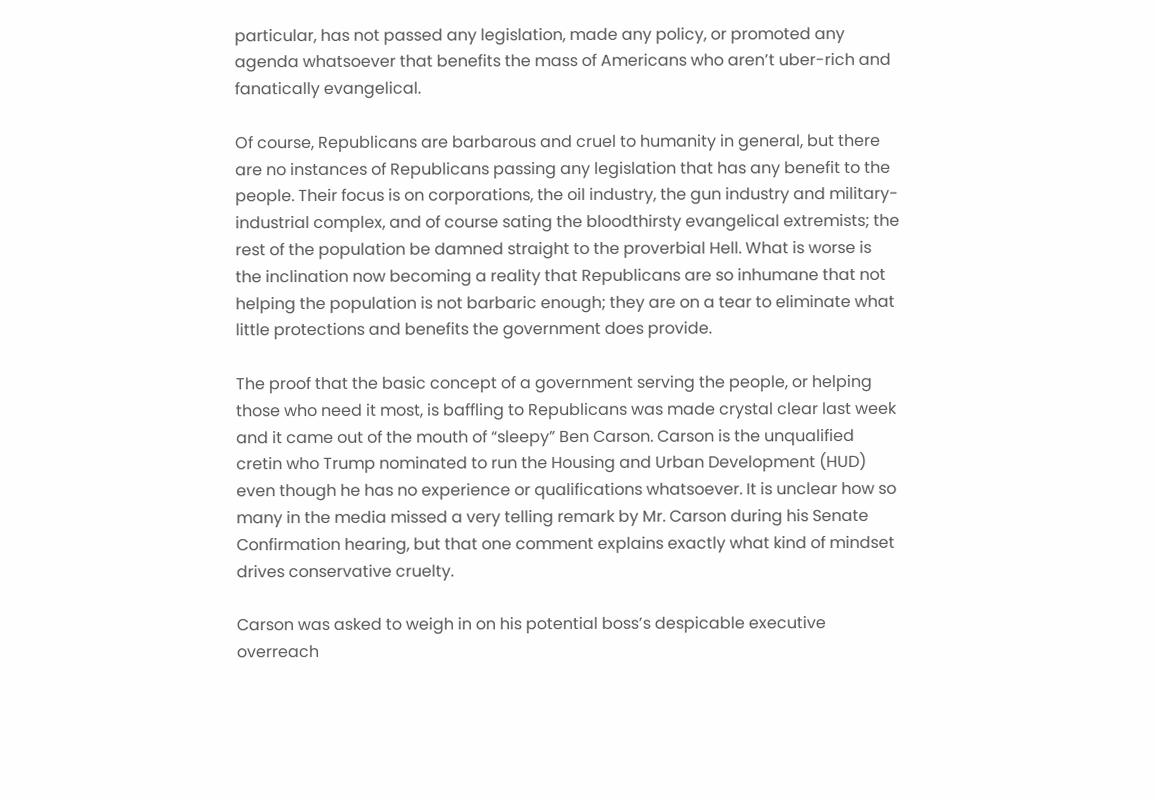particular, has not passed any legislation, made any policy, or promoted any agenda whatsoever that benefits the mass of Americans who aren’t uber-rich and fanatically evangelical.

Of course, Republicans are barbarous and cruel to humanity in general, but there are no instances of Republicans passing any legislation that has any benefit to the people. Their focus is on corporations, the oil industry, the gun industry and military-industrial complex, and of course sating the bloodthirsty evangelical extremists; the rest of the population be damned straight to the proverbial Hell. What is worse is the inclination now becoming a reality that Republicans are so inhumane that not helping the population is not barbaric enough; they are on a tear to eliminate what little protections and benefits the government does provide.

The proof that the basic concept of a government serving the people, or helping those who need it most, is baffling to Republicans was made crystal clear last week and it came out of the mouth of “sleepy” Ben Carson. Carson is the unqualified cretin who Trump nominated to run the Housing and Urban Development (HUD) even though he has no experience or qualifications whatsoever. It is unclear how so many in the media missed a very telling remark by Mr. Carson during his Senate Confirmation hearing, but that one comment explains exactly what kind of mindset drives conservative cruelty.

Carson was asked to weigh in on his potential boss’s despicable executive overreach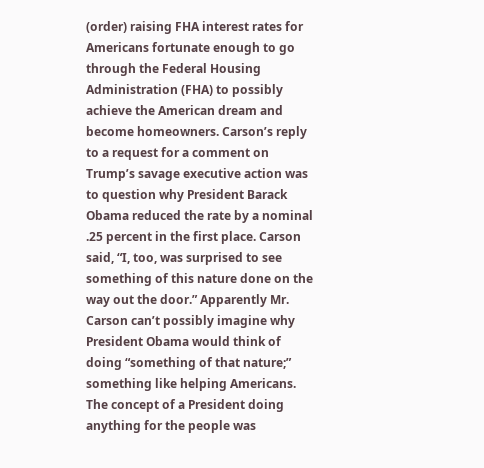(order) raising FHA interest rates for Americans fortunate enough to go through the Federal Housing Administration (FHA) to possibly achieve the American dream and become homeowners. Carson’s reply to a request for a comment on Trump’s savage executive action was to question why President Barack Obama reduced the rate by a nominal .25 percent in the first place. Carson said, “I, too, was surprised to see something of this nature done on the way out the door.” Apparently Mr. Carson can’t possibly imagine why President Obama would think of doing “something of that nature;” something like helping Americans. The concept of a President doing anything for the people was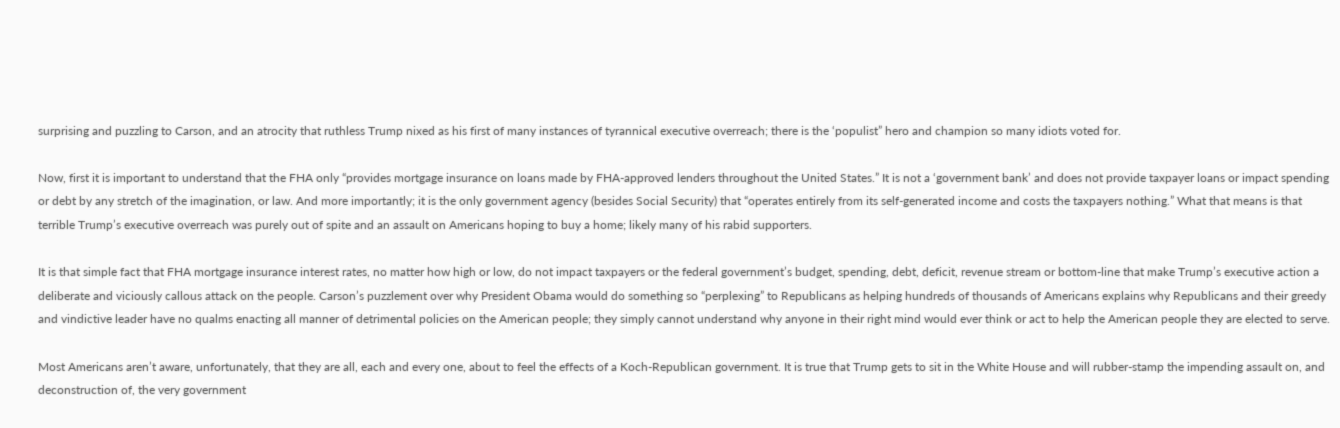surprising and puzzling to Carson, and an atrocity that ruthless Trump nixed as his first of many instances of tyrannical executive overreach; there is the ‘populist” hero and champion so many idiots voted for.

Now, first it is important to understand that the FHA only “provides mortgage insurance on loans made by FHA-approved lenders throughout the United States.” It is not a ‘government bank’ and does not provide taxpayer loans or impact spending or debt by any stretch of the imagination, or law. And more importantly; it is the only government agency (besides Social Security) that “operates entirely from its self-generated income and costs the taxpayers nothing.” What that means is that terrible Trump’s executive overreach was purely out of spite and an assault on Americans hoping to buy a home; likely many of his rabid supporters.

It is that simple fact that FHA mortgage insurance interest rates, no matter how high or low, do not impact taxpayers or the federal government’s budget, spending, debt, deficit, revenue stream or bottom-line that make Trump’s executive action a deliberate and viciously callous attack on the people. Carson’s puzzlement over why President Obama would do something so “perplexing” to Republicans as helping hundreds of thousands of Americans explains why Republicans and their greedy and vindictive leader have no qualms enacting all manner of detrimental policies on the American people; they simply cannot understand why anyone in their right mind would ever think or act to help the American people they are elected to serve.

Most Americans aren’t aware, unfortunately, that they are all, each and every one, about to feel the effects of a Koch-Republican government. It is true that Trump gets to sit in the White House and will rubber-stamp the impending assault on, and deconstruction of, the very government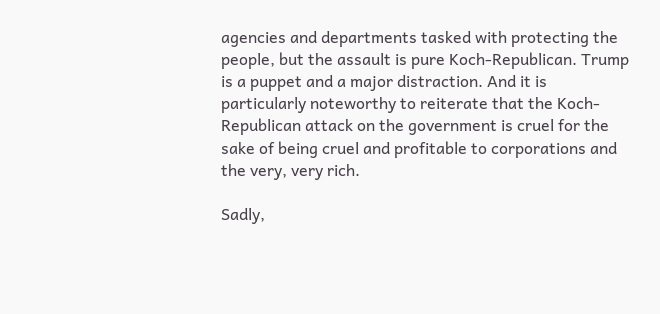agencies and departments tasked with protecting the people, but the assault is pure Koch-Republican. Trump is a puppet and a major distraction. And it is particularly noteworthy to reiterate that the Koch-Republican attack on the government is cruel for the sake of being cruel and profitable to corporations and the very, very rich.

Sadly,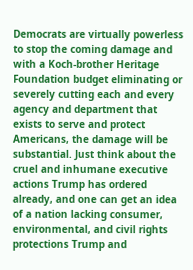Democrats are virtually powerless to stop the coming damage and with a Koch-brother Heritage Foundation budget eliminating or severely cutting each and every agency and department that exists to serve and protect Americans, the damage will be substantial. Just think about the cruel and inhumane executive actions Trump has ordered already, and one can get an idea of a nation lacking consumer, environmental, and civil rights protections Trump and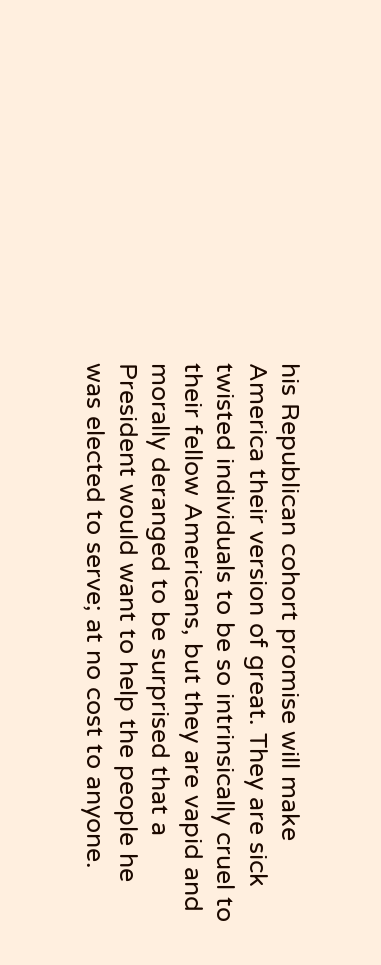his Republican cohort promise will make America their version of great. They are sick twisted individuals to be so intrinsically cruel to their fellow Americans, but they are vapid and morally deranged to be surprised that a President would want to help the people he was elected to serve; at no cost to anyone.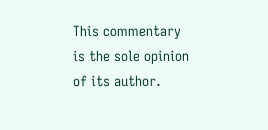This commentary is the sole opinion of its author.